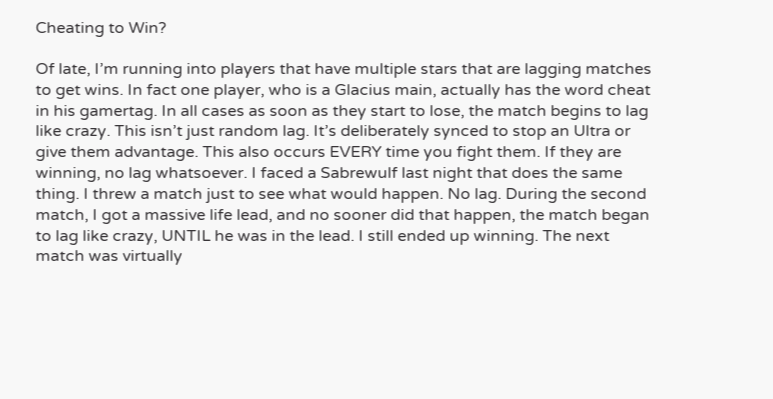Cheating to Win?

Of late, I’m running into players that have multiple stars that are lagging matches to get wins. In fact one player, who is a Glacius main, actually has the word cheat in his gamertag. In all cases as soon as they start to lose, the match begins to lag like crazy. This isn’t just random lag. It’s deliberately synced to stop an Ultra or give them advantage. This also occurs EVERY time you fight them. If they are winning, no lag whatsoever. I faced a Sabrewulf last night that does the same thing. I threw a match just to see what would happen. No lag. During the second match, I got a massive life lead, and no sooner did that happen, the match began to lag like crazy, UNTIL he was in the lead. I still ended up winning. The next match was virtually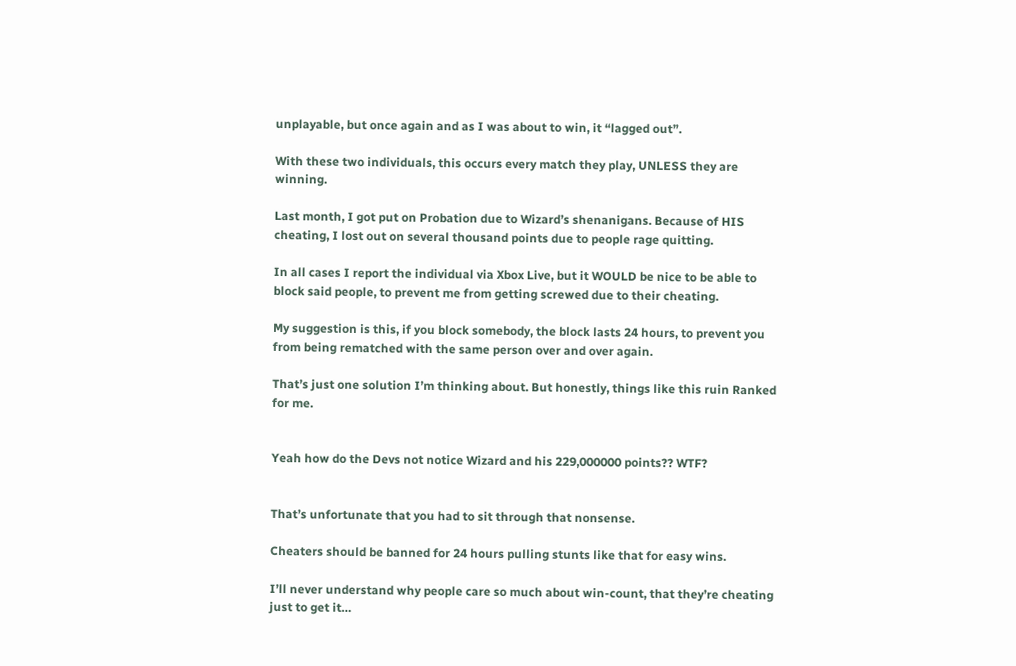unplayable, but once again and as I was about to win, it “lagged out”.

With these two individuals, this occurs every match they play, UNLESS they are winning.

Last month, I got put on Probation due to Wizard’s shenanigans. Because of HIS cheating, I lost out on several thousand points due to people rage quitting.

In all cases I report the individual via Xbox Live, but it WOULD be nice to be able to block said people, to prevent me from getting screwed due to their cheating.

My suggestion is this, if you block somebody, the block lasts 24 hours, to prevent you from being rematched with the same person over and over again.

That’s just one solution I’m thinking about. But honestly, things like this ruin Ranked for me.


Yeah how do the Devs not notice Wizard and his 229,000000 points?? WTF?


That’s unfortunate that you had to sit through that nonsense.

Cheaters should be banned for 24 hours pulling stunts like that for easy wins.

I’ll never understand why people care so much about win-count, that they’re cheating just to get it…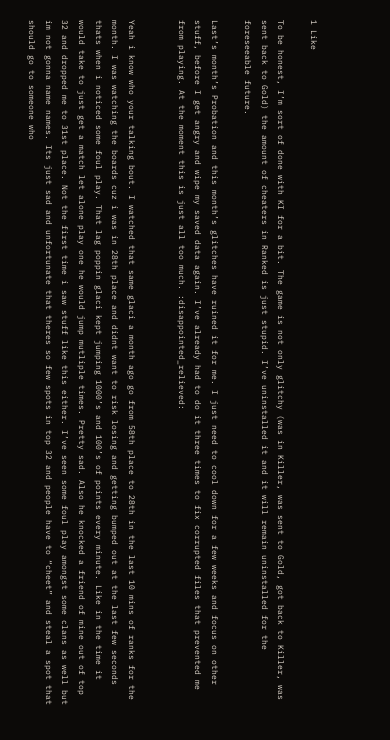1 Like

To be honest, I’m sort of done with KI for a bit. The game is not only glitchy (was in Killer, was sent to Gold, got back to Killer, was sent back to Gold) the amount of cheaters in Ranked is just stupid. I’ve uninstalled it and it will remain uninstalled for the foreseeable future.

Last’s month’s Probation and this month’s glitches have ruined it for me. I just need to cool down for a few weeks and focus on other stuff, before I get angry and wipe my saved data again. I’ve already had to do it three times to fix corrupted files that prevented me from playing. At the moment this is just all too much. :disappointed_relieved:


Yeah i know who your talking bout. I watched that same glaci a month ago go from 58th place to 28th in the last 10 mins of ranks for the month. I was watching the boards cuz i was in 28th place and didnt want to risk losing and getting bumped out at the last few seconds thats when i noticed some foul play. That lag poppin glaci kept jumping 1000’s and 100’s of points every minute. Like in the time it would take to just get a match let alone play one he would jump mutliple times. Pretty sad. Also he knocked a friend of mine out of top 32 and dropped me to 31st place. Not the first time i saw stuff like this either. I’ve seen some foul play amongst some clans as well but im not gonna name names. Its just sad and unfortunate that theres so few spots in top 32 and people have to “cheet” and steal a spot that should go to someone who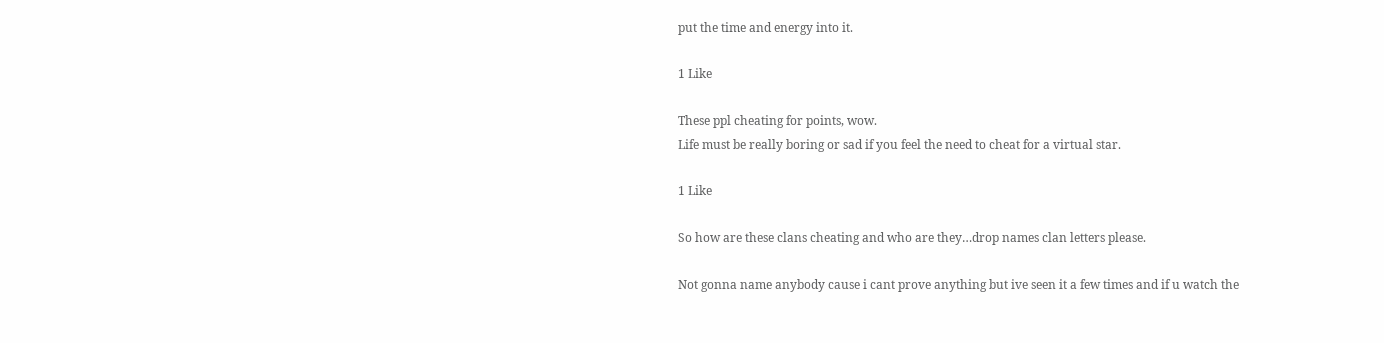put the time and energy into it.

1 Like

These ppl cheating for points, wow.
Life must be really boring or sad if you feel the need to cheat for a virtual star.

1 Like

So how are these clans cheating and who are they…drop names clan letters please.

Not gonna name anybody cause i cant prove anything but ive seen it a few times and if u watch the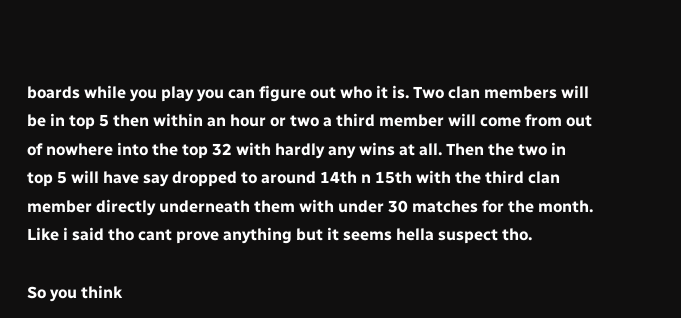boards while you play you can figure out who it is. Two clan members will be in top 5 then within an hour or two a third member will come from out of nowhere into the top 32 with hardly any wins at all. Then the two in top 5 will have say dropped to around 14th n 15th with the third clan member directly underneath them with under 30 matches for the month. Like i said tho cant prove anything but it seems hella suspect tho.

So you think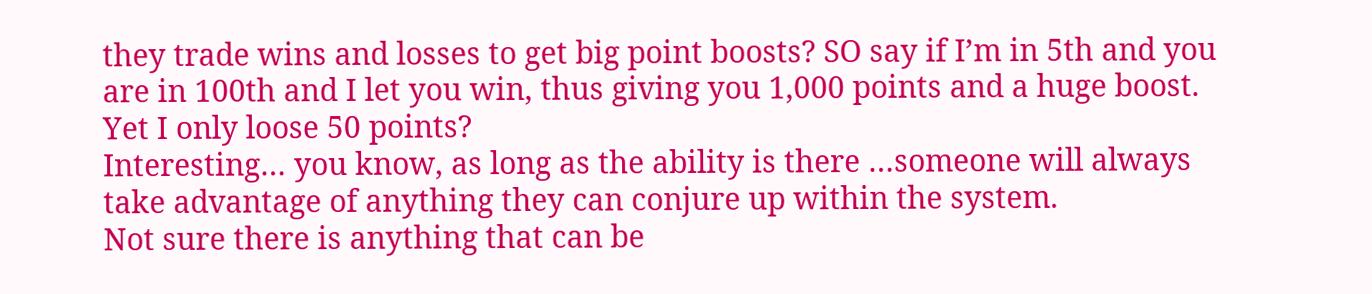they trade wins and losses to get big point boosts? SO say if I’m in 5th and you are in 100th and I let you win, thus giving you 1,000 points and a huge boost. Yet I only loose 50 points?
Interesting… you know, as long as the ability is there …someone will always take advantage of anything they can conjure up within the system.
Not sure there is anything that can be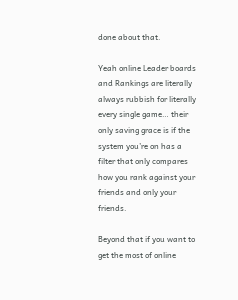done about that.

Yeah online Leader boards and Rankings are literally always rubbish for literally every single game… their only saving grace is if the system you’re on has a filter that only compares how you rank against your friends and only your friends.

Beyond that if you want to get the most of online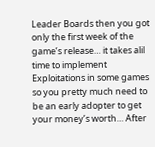Leader Boards then you got only the first week of the game’s release… it takes alil time to implement Exploitations in some games so you pretty much need to be an early adopter to get your money’s worth… After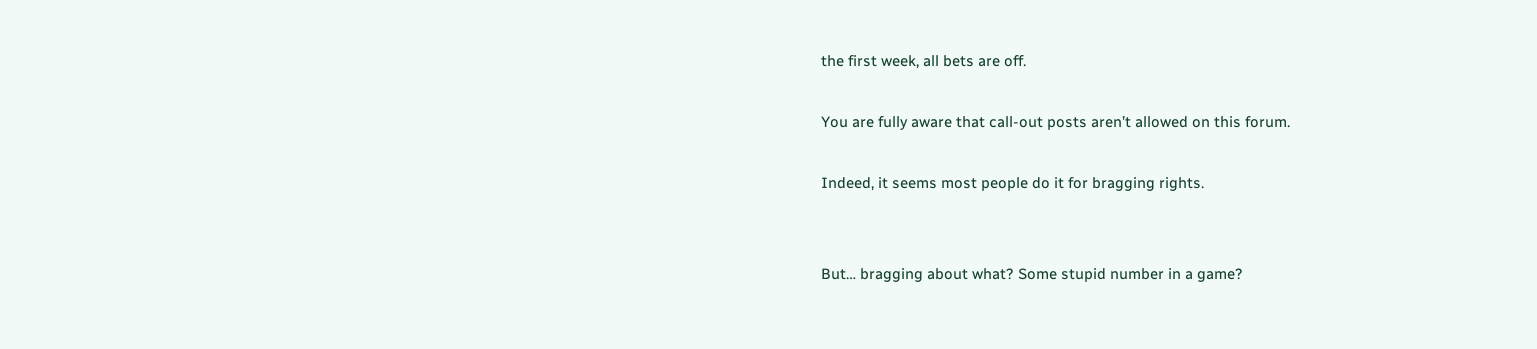the first week, all bets are off.

You are fully aware that call-out posts aren’t allowed on this forum.

Indeed, it seems most people do it for bragging rights.


But… bragging about what? Some stupid number in a game?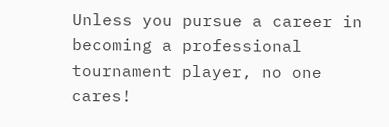Unless you pursue a career in becoming a professional tournament player, no one cares!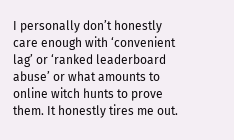I personally don’t honestly care enough with ‘convenient lag’ or ‘ranked leaderboard abuse’ or what amounts to online witch hunts to prove them. It honestly tires me out.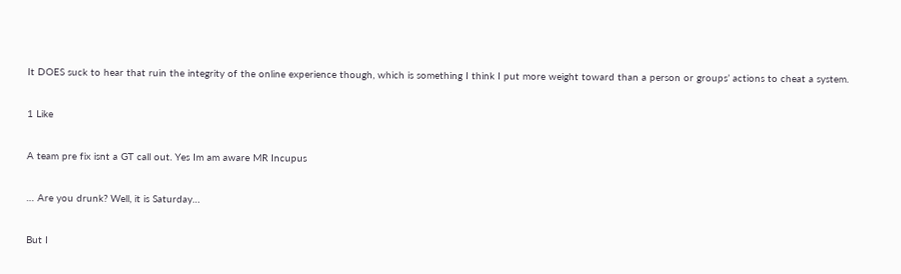It DOES suck to hear that ruin the integrity of the online experience though, which is something I think I put more weight toward than a person or groups’ actions to cheat a system.

1 Like

A team pre fix isnt a GT call out. Yes Im am aware MR Incupus

… Are you drunk? Well, it is Saturday…

But I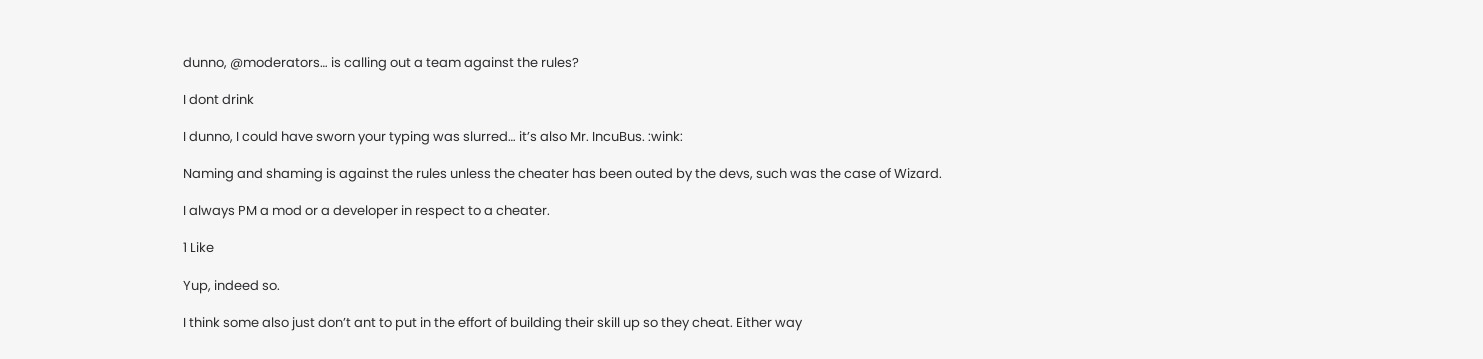dunno, @moderators… is calling out a team against the rules?

I dont drink

I dunno, I could have sworn your typing was slurred… it’s also Mr. IncuBus. :wink:

Naming and shaming is against the rules unless the cheater has been outed by the devs, such was the case of Wizard.

I always PM a mod or a developer in respect to a cheater.

1 Like

Yup, indeed so.

I think some also just don’t ant to put in the effort of building their skill up so they cheat. Either way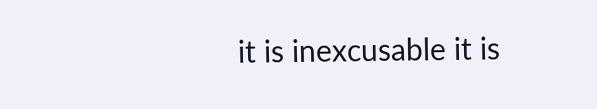it is inexcusable it is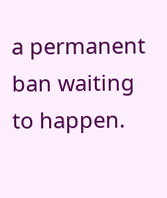a permanent ban waiting to happen.